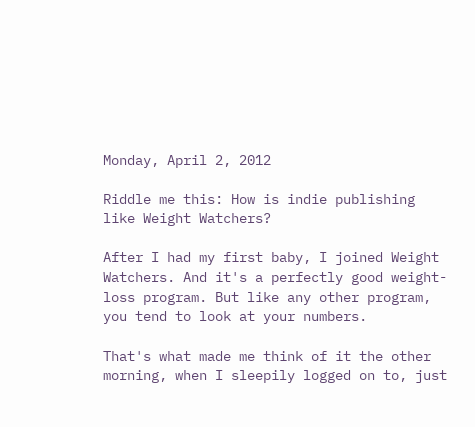Monday, April 2, 2012

Riddle me this: How is indie publishing like Weight Watchers?

After I had my first baby, I joined Weight Watchers. And it's a perfectly good weight-loss program. But like any other program, you tend to look at your numbers.

That's what made me think of it the other morning, when I sleepily logged on to, just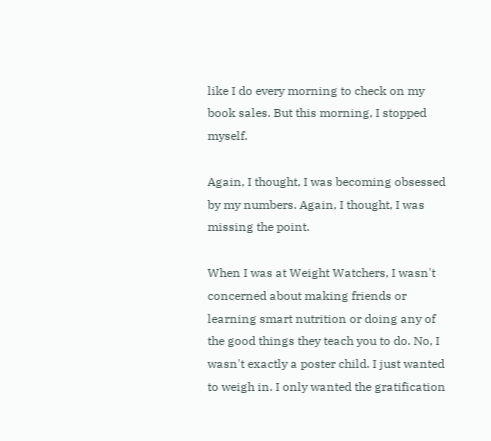like I do every morning to check on my book sales. But this morning, I stopped myself.

Again, I thought, I was becoming obsessed by my numbers. Again, I thought, I was missing the point.

When I was at Weight Watchers, I wasn't concerned about making friends or learning smart nutrition or doing any of the good things they teach you to do. No, I wasn't exactly a poster child. I just wanted to weigh in. I only wanted the gratification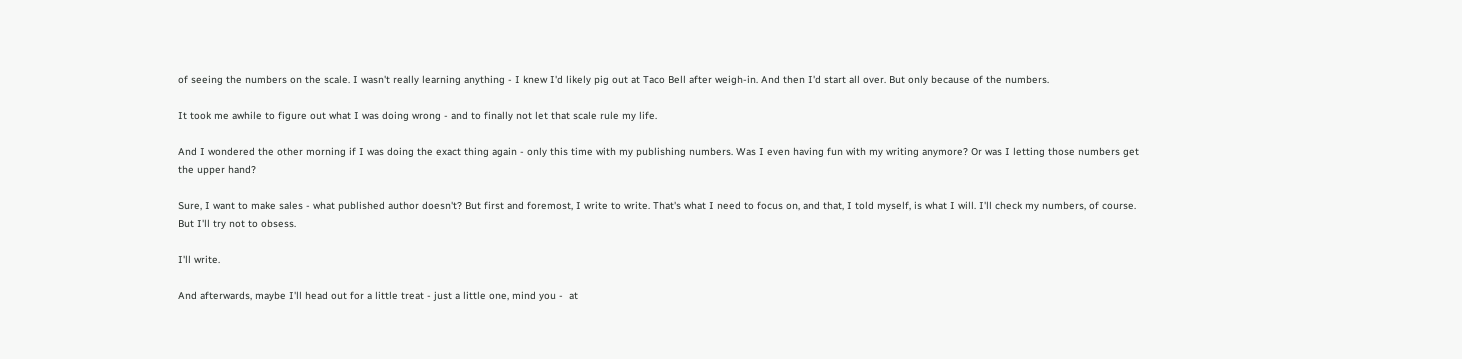of seeing the numbers on the scale. I wasn't really learning anything - I knew I'd likely pig out at Taco Bell after weigh-in. And then I'd start all over. But only because of the numbers.

It took me awhile to figure out what I was doing wrong - and to finally not let that scale rule my life.

And I wondered the other morning if I was doing the exact thing again - only this time with my publishing numbers. Was I even having fun with my writing anymore? Or was I letting those numbers get the upper hand?

Sure, I want to make sales - what published author doesn't? But first and foremost, I write to write. That's what I need to focus on, and that, I told myself, is what I will. I'll check my numbers, of course. But I'll try not to obsess.

I'll write.

And afterwards, maybe I'll head out for a little treat - just a little one, mind you -  at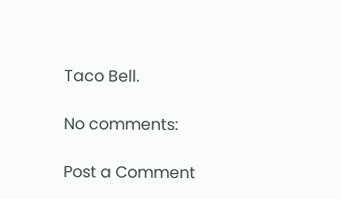Taco Bell.

No comments:

Post a Comment